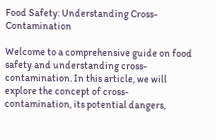Food Safety: Understanding Cross-Contamination

Welcome to a comprehensive guide on food safety and understanding cross-contamination. In this article, we will explore the concept of cross-contamination, its potential dangers,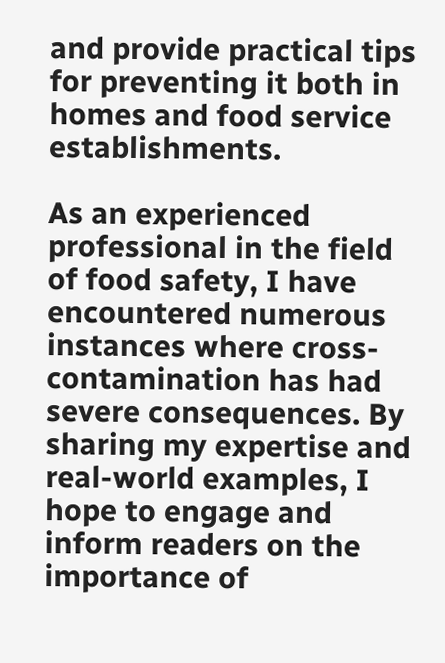and provide practical tips for preventing it both in homes and food service establishments.

As an experienced professional in the field of food safety, I have encountered numerous instances where cross-contamination has had severe consequences. By sharing my expertise and real-world examples, I hope to engage and inform readers on the importance of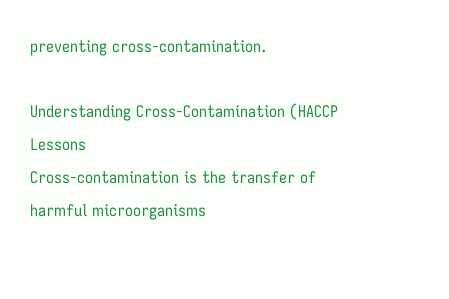preventing cross-contamination.

Understanding Cross-Contamination (HACCP Lessons
Cross-contamination is the transfer of harmful microorganisms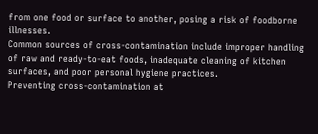from one food or surface to another, posing a risk of foodborne illnesses.
Common sources of cross-contamination include improper handling of raw and ready-to-eat foods, inadequate cleaning of kitchen surfaces, and poor personal hygiene practices.
Preventing cross-contamination at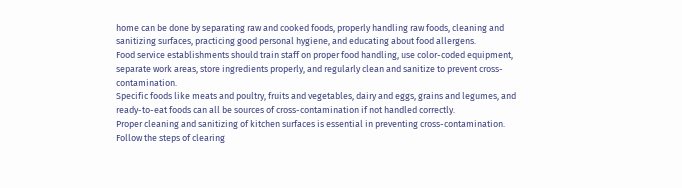home can be done by separating raw and cooked foods, properly handling raw foods, cleaning and sanitizing surfaces, practicing good personal hygiene, and educating about food allergens.
Food service establishments should train staff on proper food handling, use color-coded equipment, separate work areas, store ingredients properly, and regularly clean and sanitize to prevent cross-contamination.
Specific foods like meats and poultry, fruits and vegetables, dairy and eggs, grains and legumes, and ready-to-eat foods can all be sources of cross-contamination if not handled correctly.
Proper cleaning and sanitizing of kitchen surfaces is essential in preventing cross-contamination. Follow the steps of clearing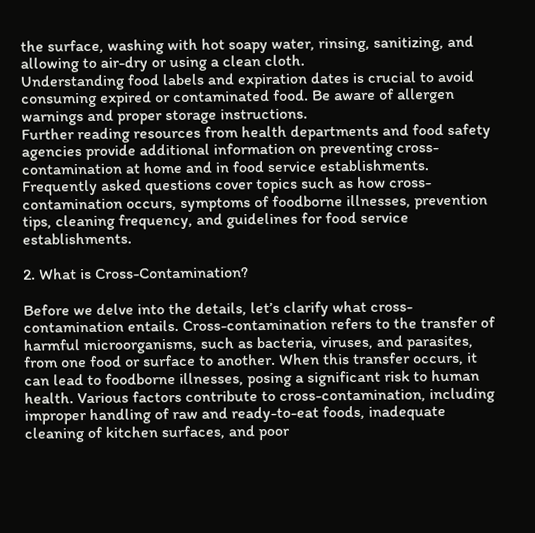the surface, washing with hot soapy water, rinsing, sanitizing, and allowing to air-dry or using a clean cloth.
Understanding food labels and expiration dates is crucial to avoid consuming expired or contaminated food. Be aware of allergen warnings and proper storage instructions.
Further reading resources from health departments and food safety agencies provide additional information on preventing cross-contamination at home and in food service establishments.
Frequently asked questions cover topics such as how cross-contamination occurs, symptoms of foodborne illnesses, prevention tips, cleaning frequency, and guidelines for food service establishments.

2. What is Cross-Contamination?

Before we delve into the details, let’s clarify what cross-contamination entails. Cross-contamination refers to the transfer of harmful microorganisms, such as bacteria, viruses, and parasites, from one food or surface to another. When this transfer occurs, it can lead to foodborne illnesses, posing a significant risk to human health. Various factors contribute to cross-contamination, including improper handling of raw and ready-to-eat foods, inadequate cleaning of kitchen surfaces, and poor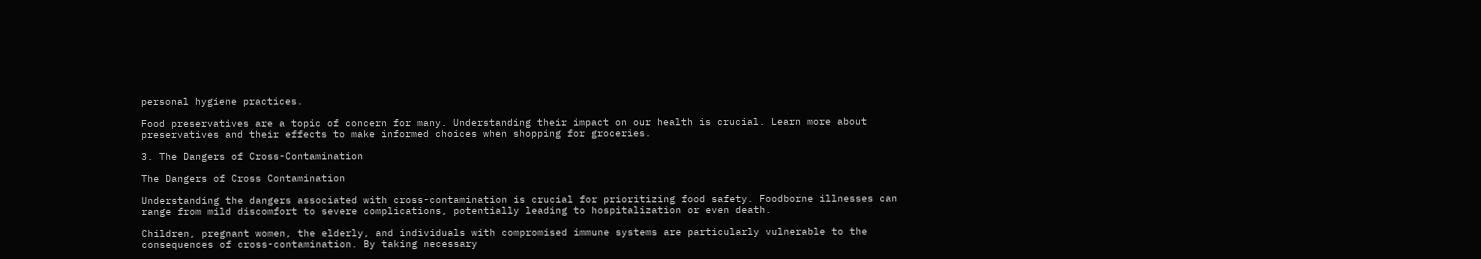personal hygiene practices.

Food preservatives are a topic of concern for many. Understanding their impact on our health is crucial. Learn more about preservatives and their effects to make informed choices when shopping for groceries.

3. The Dangers of Cross-Contamination

The Dangers of Cross Contamination

Understanding the dangers associated with cross-contamination is crucial for prioritizing food safety. Foodborne illnesses can range from mild discomfort to severe complications, potentially leading to hospitalization or even death.

Children, pregnant women, the elderly, and individuals with compromised immune systems are particularly vulnerable to the consequences of cross-contamination. By taking necessary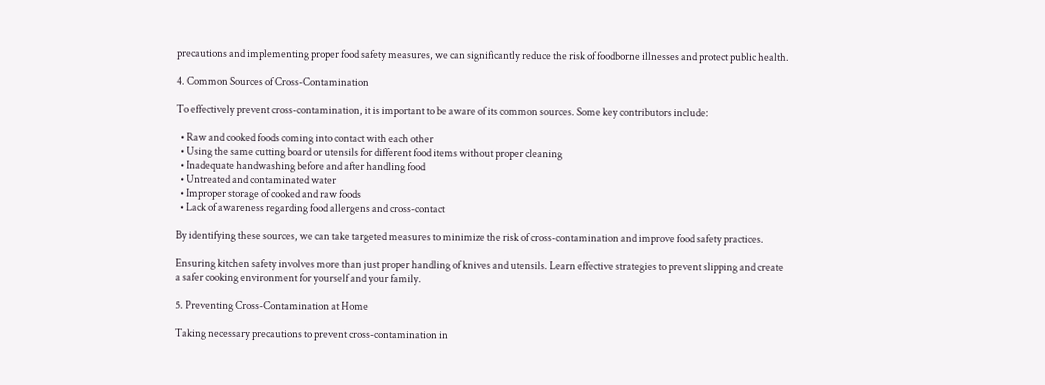precautions and implementing proper food safety measures, we can significantly reduce the risk of foodborne illnesses and protect public health.

4. Common Sources of Cross-Contamination

To effectively prevent cross-contamination, it is important to be aware of its common sources. Some key contributors include:

  • Raw and cooked foods coming into contact with each other
  • Using the same cutting board or utensils for different food items without proper cleaning
  • Inadequate handwashing before and after handling food
  • Untreated and contaminated water
  • Improper storage of cooked and raw foods
  • Lack of awareness regarding food allergens and cross-contact

By identifying these sources, we can take targeted measures to minimize the risk of cross-contamination and improve food safety practices.

Ensuring kitchen safety involves more than just proper handling of knives and utensils. Learn effective strategies to prevent slipping and create a safer cooking environment for yourself and your family.

5. Preventing Cross-Contamination at Home

Taking necessary precautions to prevent cross-contamination in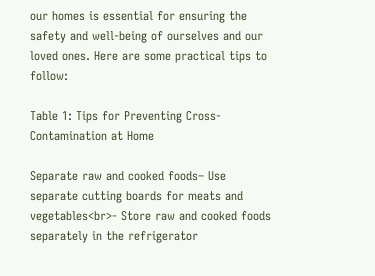our homes is essential for ensuring the safety and well-being of ourselves and our loved ones. Here are some practical tips to follow:

Table 1: Tips for Preventing Cross-Contamination at Home

Separate raw and cooked foods– Use separate cutting boards for meats and vegetables<br>- Store raw and cooked foods separately in the refrigerator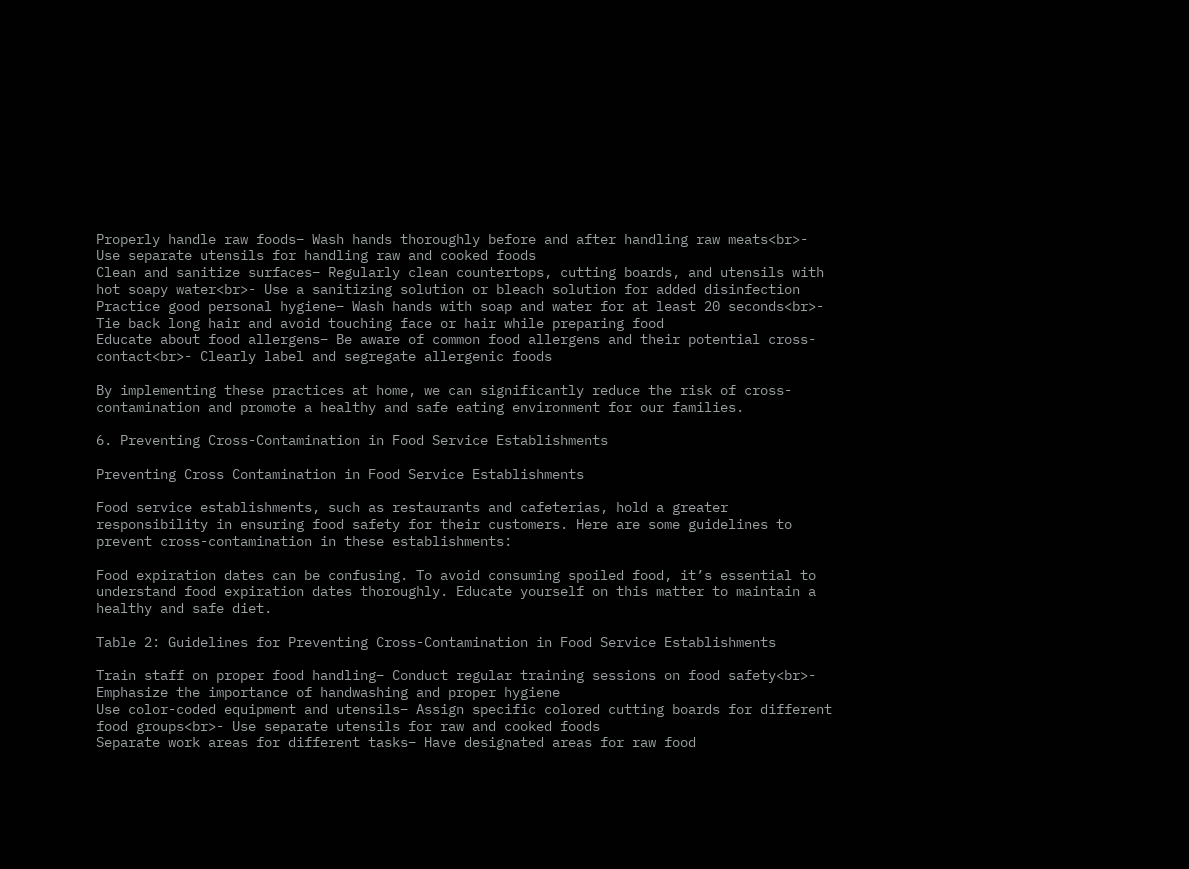Properly handle raw foods– Wash hands thoroughly before and after handling raw meats<br>- Use separate utensils for handling raw and cooked foods
Clean and sanitize surfaces– Regularly clean countertops, cutting boards, and utensils with hot soapy water<br>- Use a sanitizing solution or bleach solution for added disinfection
Practice good personal hygiene– Wash hands with soap and water for at least 20 seconds<br>- Tie back long hair and avoid touching face or hair while preparing food
Educate about food allergens– Be aware of common food allergens and their potential cross-contact<br>- Clearly label and segregate allergenic foods

By implementing these practices at home, we can significantly reduce the risk of cross-contamination and promote a healthy and safe eating environment for our families.

6. Preventing Cross-Contamination in Food Service Establishments

Preventing Cross Contamination in Food Service Establishments

Food service establishments, such as restaurants and cafeterias, hold a greater responsibility in ensuring food safety for their customers. Here are some guidelines to prevent cross-contamination in these establishments:

Food expiration dates can be confusing. To avoid consuming spoiled food, it’s essential to understand food expiration dates thoroughly. Educate yourself on this matter to maintain a healthy and safe diet.

Table 2: Guidelines for Preventing Cross-Contamination in Food Service Establishments

Train staff on proper food handling– Conduct regular training sessions on food safety<br>- Emphasize the importance of handwashing and proper hygiene
Use color-coded equipment and utensils– Assign specific colored cutting boards for different food groups<br>- Use separate utensils for raw and cooked foods
Separate work areas for different tasks– Have designated areas for raw food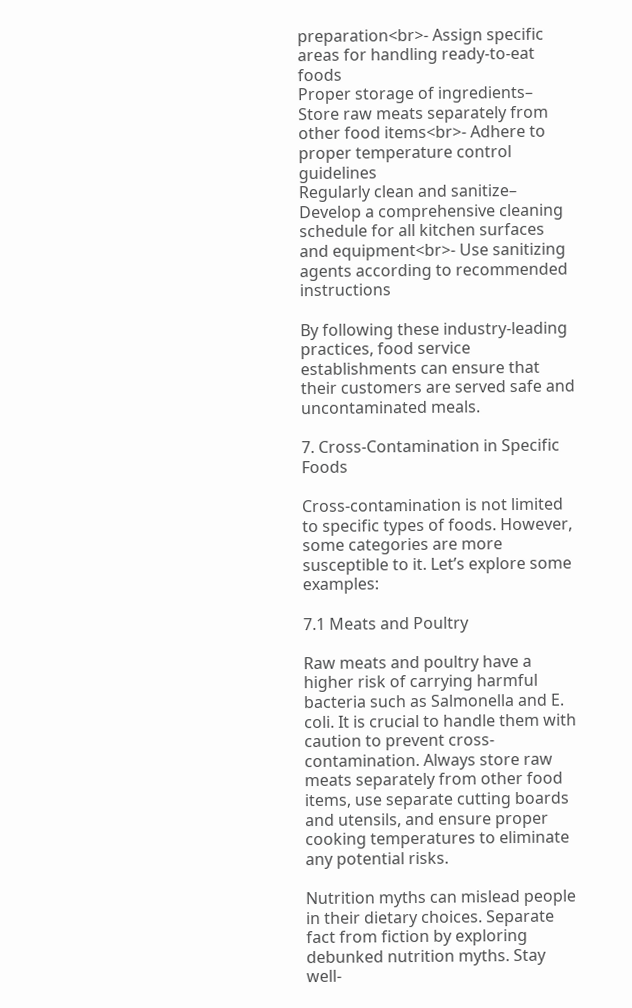preparation<br>- Assign specific areas for handling ready-to-eat foods
Proper storage of ingredients– Store raw meats separately from other food items<br>- Adhere to proper temperature control guidelines
Regularly clean and sanitize– Develop a comprehensive cleaning schedule for all kitchen surfaces and equipment<br>- Use sanitizing agents according to recommended instructions

By following these industry-leading practices, food service establishments can ensure that their customers are served safe and uncontaminated meals.

7. Cross-Contamination in Specific Foods

Cross-contamination is not limited to specific types of foods. However, some categories are more susceptible to it. Let’s explore some examples:

7.1 Meats and Poultry

Raw meats and poultry have a higher risk of carrying harmful bacteria such as Salmonella and E. coli. It is crucial to handle them with caution to prevent cross-contamination. Always store raw meats separately from other food items, use separate cutting boards and utensils, and ensure proper cooking temperatures to eliminate any potential risks.

Nutrition myths can mislead people in their dietary choices. Separate fact from fiction by exploring debunked nutrition myths. Stay well-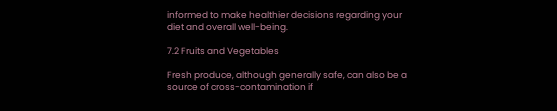informed to make healthier decisions regarding your diet and overall well-being.

7.2 Fruits and Vegetables

Fresh produce, although generally safe, can also be a source of cross-contamination if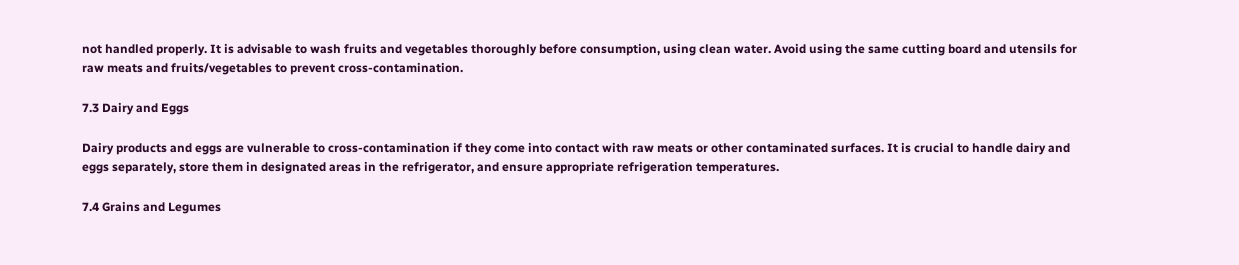not handled properly. It is advisable to wash fruits and vegetables thoroughly before consumption, using clean water. Avoid using the same cutting board and utensils for raw meats and fruits/vegetables to prevent cross-contamination.

7.3 Dairy and Eggs

Dairy products and eggs are vulnerable to cross-contamination if they come into contact with raw meats or other contaminated surfaces. It is crucial to handle dairy and eggs separately, store them in designated areas in the refrigerator, and ensure appropriate refrigeration temperatures.

7.4 Grains and Legumes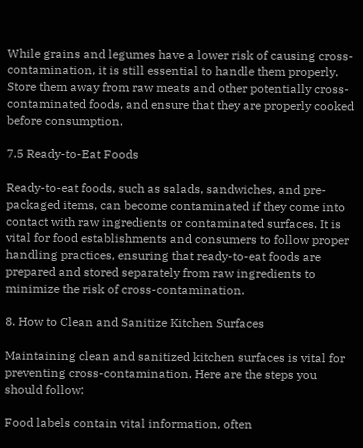While grains and legumes have a lower risk of causing cross-contamination, it is still essential to handle them properly. Store them away from raw meats and other potentially cross-contaminated foods, and ensure that they are properly cooked before consumption.

7.5 Ready-to-Eat Foods

Ready-to-eat foods, such as salads, sandwiches, and pre-packaged items, can become contaminated if they come into contact with raw ingredients or contaminated surfaces. It is vital for food establishments and consumers to follow proper handling practices, ensuring that ready-to-eat foods are prepared and stored separately from raw ingredients to minimize the risk of cross-contamination.

8. How to Clean and Sanitize Kitchen Surfaces

Maintaining clean and sanitized kitchen surfaces is vital for preventing cross-contamination. Here are the steps you should follow:

Food labels contain vital information, often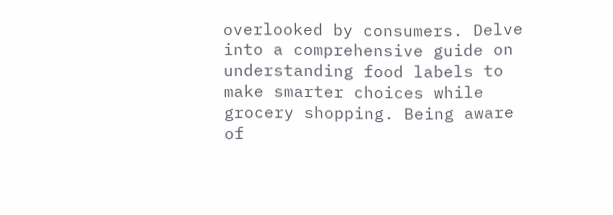overlooked by consumers. Delve into a comprehensive guide on understanding food labels to make smarter choices while grocery shopping. Being aware of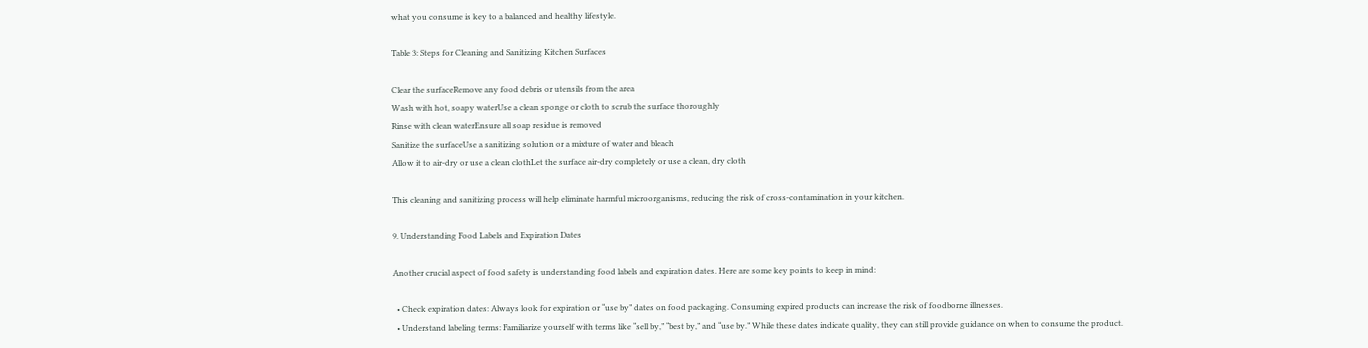what you consume is key to a balanced and healthy lifestyle.

Table 3: Steps for Cleaning and Sanitizing Kitchen Surfaces

Clear the surfaceRemove any food debris or utensils from the area
Wash with hot, soapy waterUse a clean sponge or cloth to scrub the surface thoroughly
Rinse with clean waterEnsure all soap residue is removed
Sanitize the surfaceUse a sanitizing solution or a mixture of water and bleach
Allow it to air-dry or use a clean clothLet the surface air-dry completely or use a clean, dry cloth

This cleaning and sanitizing process will help eliminate harmful microorganisms, reducing the risk of cross-contamination in your kitchen.

9. Understanding Food Labels and Expiration Dates

Another crucial aspect of food safety is understanding food labels and expiration dates. Here are some key points to keep in mind:

  • Check expiration dates: Always look for expiration or “use by” dates on food packaging. Consuming expired products can increase the risk of foodborne illnesses.
  • Understand labeling terms: Familiarize yourself with terms like “sell by,” “best by,” and “use by.” While these dates indicate quality, they can still provide guidance on when to consume the product.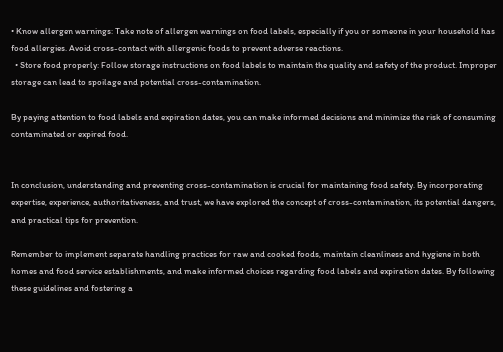• Know allergen warnings: Take note of allergen warnings on food labels, especially if you or someone in your household has food allergies. Avoid cross-contact with allergenic foods to prevent adverse reactions.
  • Store food properly: Follow storage instructions on food labels to maintain the quality and safety of the product. Improper storage can lead to spoilage and potential cross-contamination.

By paying attention to food labels and expiration dates, you can make informed decisions and minimize the risk of consuming contaminated or expired food.


In conclusion, understanding and preventing cross-contamination is crucial for maintaining food safety. By incorporating expertise, experience, authoritativeness, and trust, we have explored the concept of cross-contamination, its potential dangers, and practical tips for prevention.

Remember to implement separate handling practices for raw and cooked foods, maintain cleanliness and hygiene in both homes and food service establishments, and make informed choices regarding food labels and expiration dates. By following these guidelines and fostering a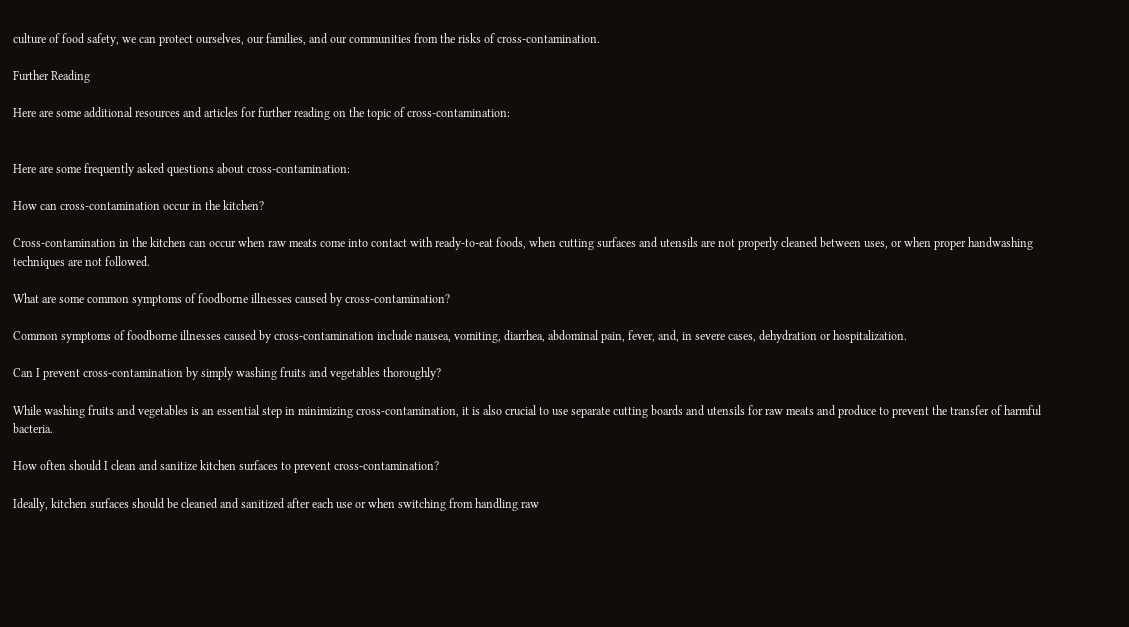culture of food safety, we can protect ourselves, our families, and our communities from the risks of cross-contamination.

Further Reading

Here are some additional resources and articles for further reading on the topic of cross-contamination:


Here are some frequently asked questions about cross-contamination:

How can cross-contamination occur in the kitchen?

Cross-contamination in the kitchen can occur when raw meats come into contact with ready-to-eat foods, when cutting surfaces and utensils are not properly cleaned between uses, or when proper handwashing techniques are not followed.

What are some common symptoms of foodborne illnesses caused by cross-contamination?

Common symptoms of foodborne illnesses caused by cross-contamination include nausea, vomiting, diarrhea, abdominal pain, fever, and, in severe cases, dehydration or hospitalization.

Can I prevent cross-contamination by simply washing fruits and vegetables thoroughly?

While washing fruits and vegetables is an essential step in minimizing cross-contamination, it is also crucial to use separate cutting boards and utensils for raw meats and produce to prevent the transfer of harmful bacteria.

How often should I clean and sanitize kitchen surfaces to prevent cross-contamination?

Ideally, kitchen surfaces should be cleaned and sanitized after each use or when switching from handling raw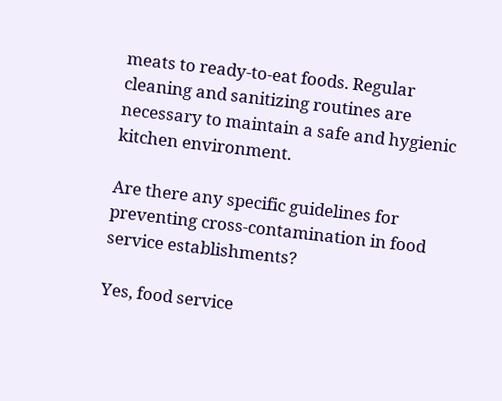meats to ready-to-eat foods. Regular cleaning and sanitizing routines are necessary to maintain a safe and hygienic kitchen environment.

Are there any specific guidelines for preventing cross-contamination in food service establishments?

Yes, food service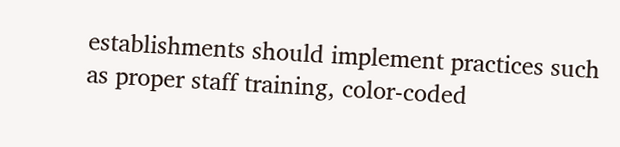establishments should implement practices such as proper staff training, color-coded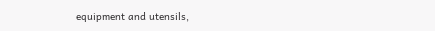equipment and utensils,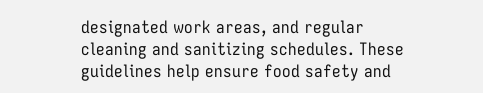designated work areas, and regular cleaning and sanitizing schedules. These guidelines help ensure food safety and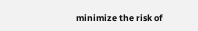minimize the risk of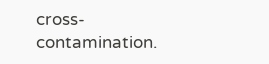cross-contamination.